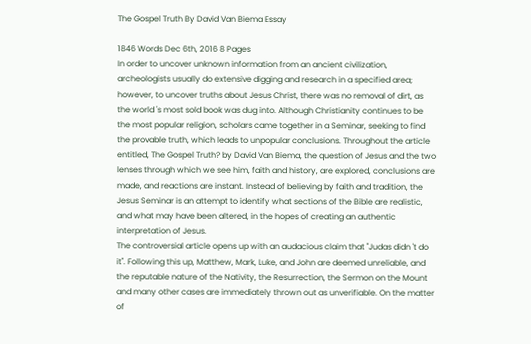The Gospel Truth By David Van Biema Essay

1846 Words Dec 6th, 2016 8 Pages
In order to uncover unknown information from an ancient civilization, archeologists usually do extensive digging and research in a specified area; however, to uncover truths about Jesus Christ, there was no removal of dirt, as the world 's most sold book was dug into. Although Christianity continues to be the most popular religion, scholars came together in a Seminar, seeking to find the provable truth, which leads to unpopular conclusions. Throughout the article entitled, The Gospel Truth? by David Van Biema, the question of Jesus and the two lenses through which we see him, faith and history, are explored, conclusions are made, and reactions are instant. Instead of believing by faith and tradition, the Jesus Seminar is an attempt to identify what sections of the Bible are realistic, and what may have been altered, in the hopes of creating an authentic interpretation of Jesus.
The controversial article opens up with an audacious claim that "Judas didn 't do it". Following this up, Matthew, Mark, Luke, and John are deemed unreliable, and the reputable nature of the Nativity, the Resurrection, the Sermon on the Mount and many other cases are immediately thrown out as unverifiable. On the matter of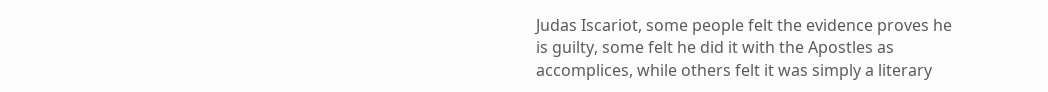Judas Iscariot, some people felt the evidence proves he is guilty, some felt he did it with the Apostles as accomplices, while others felt it was simply a literary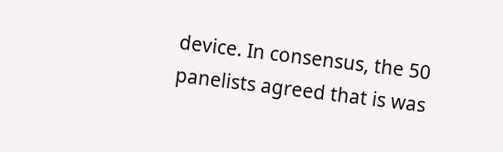device. In consensus, the 50 panelists agreed that is was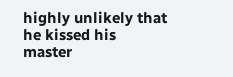highly unlikely that he kissed his master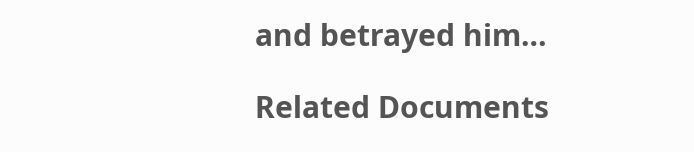and betrayed him…

Related Documents